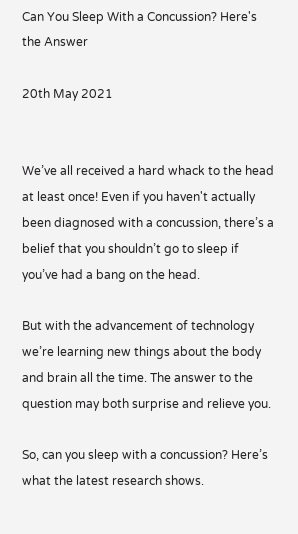Can You Sleep With a Concussion? Here's the Answer

20th May 2021


We’ve all received a hard whack to the head at least once! Even if you haven't actually been diagnosed with a concussion, there’s a belief that you shouldn’t go to sleep if you’ve had a bang on the head.

But with the advancement of technology we’re learning new things about the body and brain all the time. The answer to the question may both surprise and relieve you.

So, can you sleep with a concussion? Here’s what the latest research shows.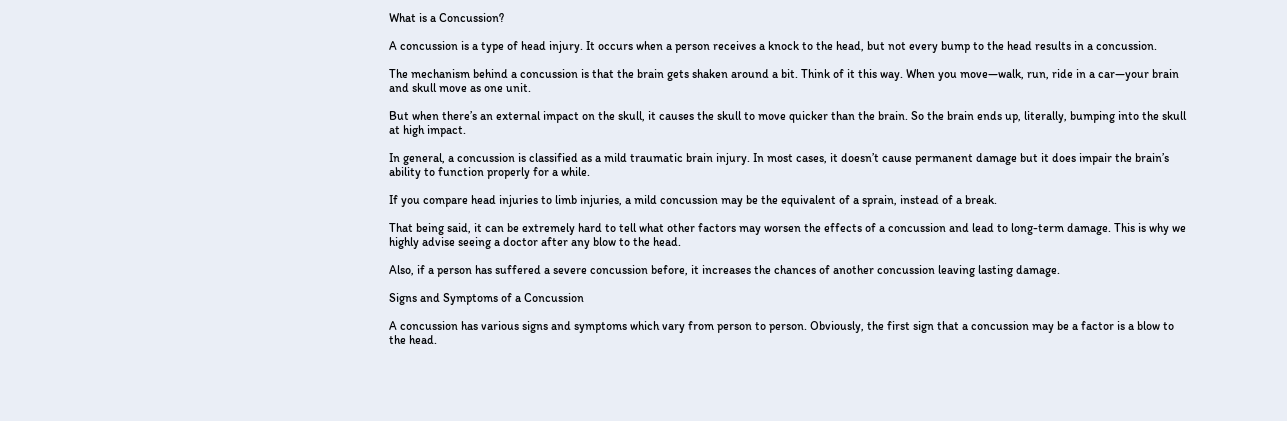What is a Concussion?

A concussion is a type of head injury. It occurs when a person receives a knock to the head, but not every bump to the head results in a concussion.

The mechanism behind a concussion is that the brain gets shaken around a bit. Think of it this way. When you move—walk, run, ride in a car—your brain and skull move as one unit.

But when there’s an external impact on the skull, it causes the skull to move quicker than the brain. So the brain ends up, literally, bumping into the skull at high impact.

In general, a concussion is classified as a mild traumatic brain injury. In most cases, it doesn’t cause permanent damage but it does impair the brain’s ability to function properly for a while.

If you compare head injuries to limb injuries, a mild concussion may be the equivalent of a sprain, instead of a break.

That being said, it can be extremely hard to tell what other factors may worsen the effects of a concussion and lead to long-term damage. This is why we highly advise seeing a doctor after any blow to the head.

Also, if a person has suffered a severe concussion before, it increases the chances of another concussion leaving lasting damage.

Signs and Symptoms of a Concussion

A concussion has various signs and symptoms which vary from person to person. Obviously, the first sign that a concussion may be a factor is a blow to the head.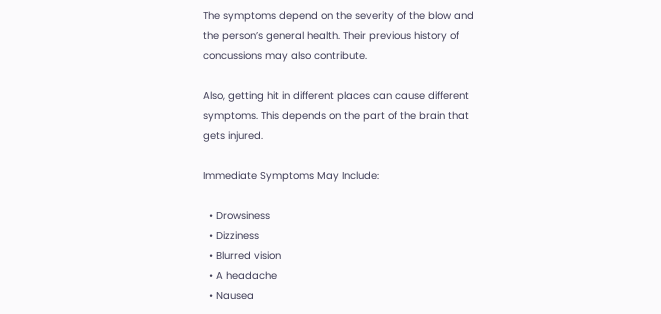The symptoms depend on the severity of the blow and the person’s general health. Their previous history of concussions may also contribute.

Also, getting hit in different places can cause different symptoms. This depends on the part of the brain that gets injured.

Immediate Symptoms May Include:

  • Drowsiness
  • Dizziness
  • Blurred vision
  • A headache
  • Nausea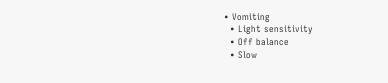• Vomiting
  • Light sensitivity
  • Off balance
  • Slow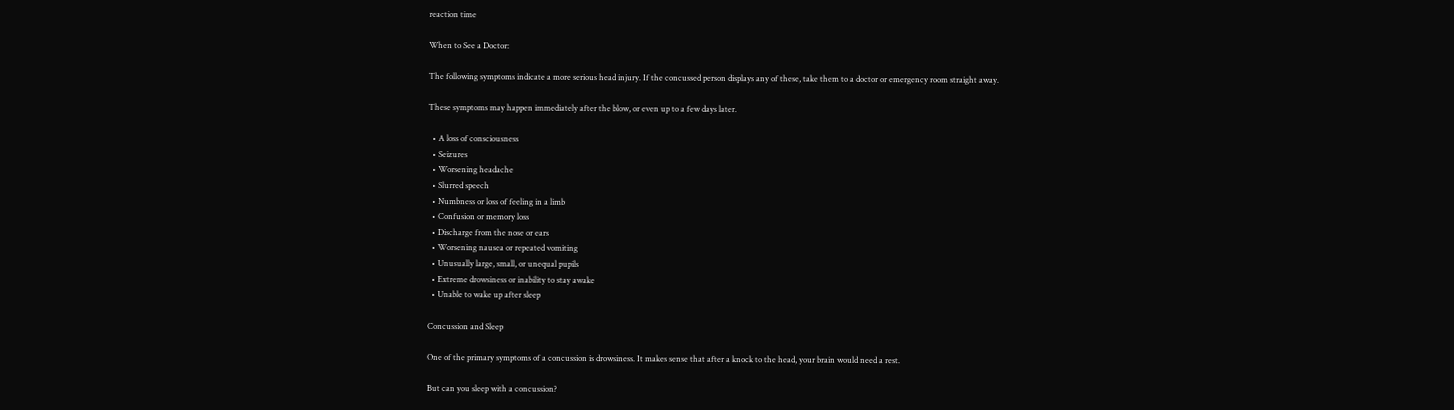reaction time

When to See a Doctor:

The following symptoms indicate a more serious head injury. If the concussed person displays any of these, take them to a doctor or emergency room straight away.

These symptoms may happen immediately after the blow, or even up to a few days later.

  • A loss of consciousness
  • Seizures
  • Worsening headache
  • Slurred speech
  • Numbness or loss of feeling in a limb
  • Confusion or memory loss
  • Discharge from the nose or ears
  • Worsening nausea or repeated vomiting
  • Unusually large, small, or unequal pupils
  • Extreme drowsiness or inability to stay awake
  • Unable to wake up after sleep

Concussion and Sleep

One of the primary symptoms of a concussion is drowsiness. It makes sense that after a knock to the head, your brain would need a rest.

But can you sleep with a concussion?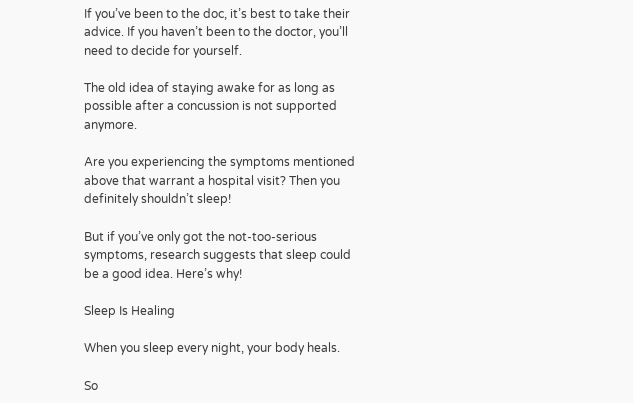If you’ve been to the doc, it’s best to take their advice. If you haven’t been to the doctor, you’ll need to decide for yourself.

The old idea of staying awake for as long as possible after a concussion is not supported anymore.

Are you experiencing the symptoms mentioned above that warrant a hospital visit? Then you definitely shouldn’t sleep!

But if you’ve only got the not-too-serious symptoms, research suggests that sleep could be a good idea. Here’s why!

Sleep Is Healing

When you sleep every night, your body heals.

So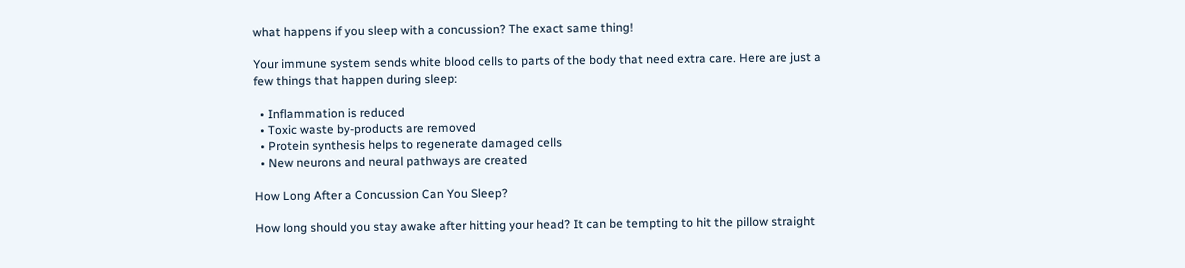what happens if you sleep with a concussion? The exact same thing!

Your immune system sends white blood cells to parts of the body that need extra care. Here are just a few things that happen during sleep:

  • Inflammation is reduced
  • Toxic waste by-products are removed
  • Protein synthesis helps to regenerate damaged cells
  • New neurons and neural pathways are created

How Long After a Concussion Can You Sleep?

How long should you stay awake after hitting your head? It can be tempting to hit the pillow straight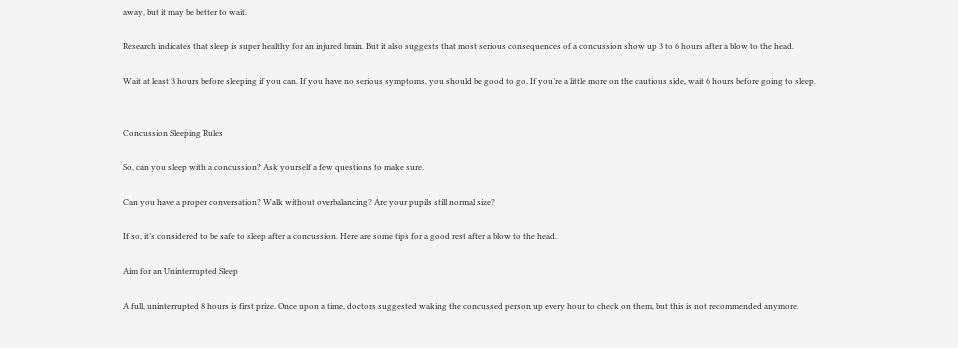away, but it may be better to wait.

Research indicates that sleep is super healthy for an injured brain. But it also suggests that most serious consequences of a concussion show up 3 to 6 hours after a blow to the head.

Wait at least 3 hours before sleeping if you can. If you have no serious symptoms, you should be good to go. If you’re a little more on the cautious side, wait 6 hours before going to sleep.


Concussion Sleeping Rules

So, can you sleep with a concussion? Ask yourself a few questions to make sure.

Can you have a proper conversation? Walk without overbalancing? Are your pupils still normal size?

If so, it’s considered to be safe to sleep after a concussion. Here are some tips for a good rest after a blow to the head.

Aim for an Uninterrupted Sleep

A full, uninterrupted 8 hours is first prize. Once upon a time, doctors suggested waking the concussed person up every hour to check on them, but this is not recommended anymore.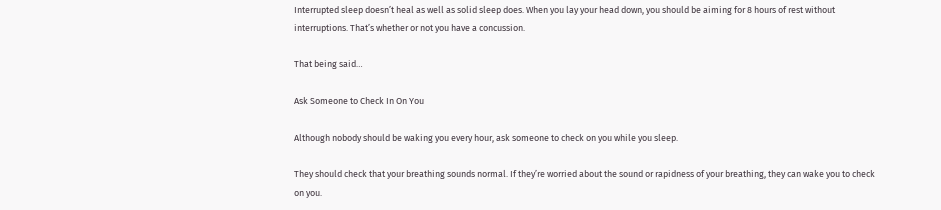Interrupted sleep doesn’t heal as well as solid sleep does. When you lay your head down, you should be aiming for 8 hours of rest without interruptions. That’s whether or not you have a concussion.

That being said…

Ask Someone to Check In On You

Although nobody should be waking you every hour, ask someone to check on you while you sleep.

They should check that your breathing sounds normal. If they’re worried about the sound or rapidness of your breathing, they can wake you to check on you.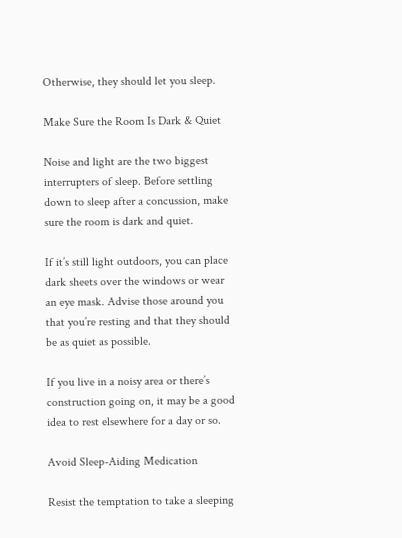Otherwise, they should let you sleep.

Make Sure the Room Is Dark & Quiet

Noise and light are the two biggest interrupters of sleep. Before settling down to sleep after a concussion, make sure the room is dark and quiet.

If it’s still light outdoors, you can place dark sheets over the windows or wear an eye mask. Advise those around you that you’re resting and that they should be as quiet as possible.

If you live in a noisy area or there’s construction going on, it may be a good idea to rest elsewhere for a day or so.

Avoid Sleep-Aiding Medication

Resist the temptation to take a sleeping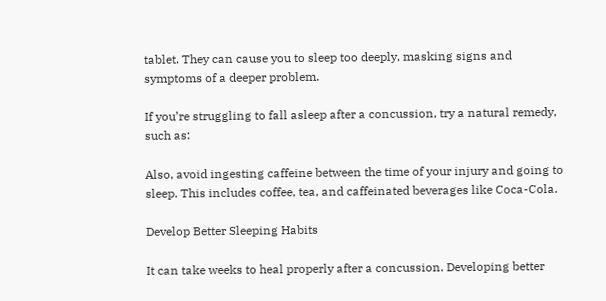tablet. They can cause you to sleep too deeply, masking signs and symptoms of a deeper problem.

If you’re struggling to fall asleep after a concussion, try a natural remedy, such as:

Also, avoid ingesting caffeine between the time of your injury and going to sleep. This includes coffee, tea, and caffeinated beverages like Coca-Cola.

Develop Better Sleeping Habits

It can take weeks to heal properly after a concussion. Developing better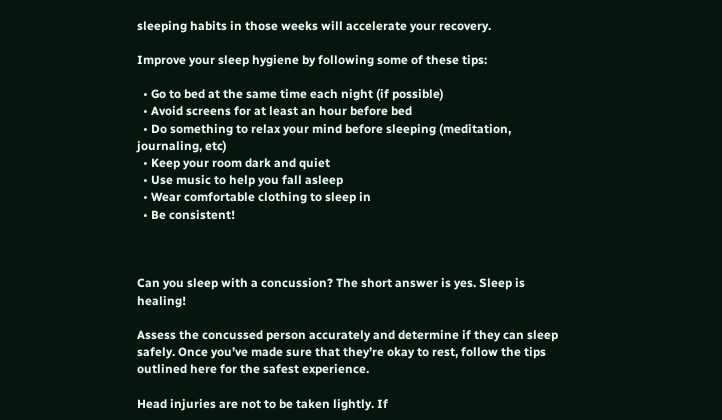sleeping habits in those weeks will accelerate your recovery.

Improve your sleep hygiene by following some of these tips:

  • Go to bed at the same time each night (if possible)
  • Avoid screens for at least an hour before bed
  • Do something to relax your mind before sleeping (meditation, journaling, etc)
  • Keep your room dark and quiet
  • Use music to help you fall asleep
  • Wear comfortable clothing to sleep in
  • Be consistent!



Can you sleep with a concussion? The short answer is yes. Sleep is healing!

Assess the concussed person accurately and determine if they can sleep safely. Once you’ve made sure that they’re okay to rest, follow the tips outlined here for the safest experience.

Head injuries are not to be taken lightly. If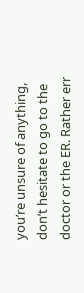you’re unsure of anything, don’t hesitate to go to the doctor or the ER. Rather err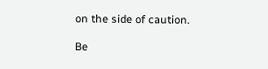on the side of caution.

Be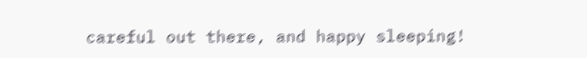careful out there, and happy sleeping!